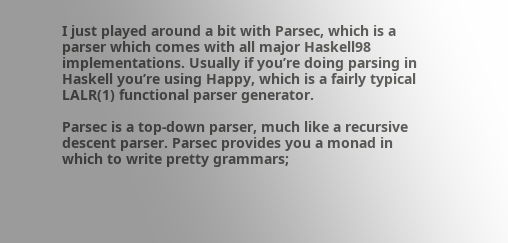I just played around a bit with Parsec, which is a parser which comes with all major Haskell98 implementations. Usually if you’re doing parsing in Haskell you’re using Happy, which is a fairly typical LALR(1) functional parser generator.

Parsec is a top-down parser, much like a recursive descent parser. Parsec provides you a monad in which to write pretty grammars;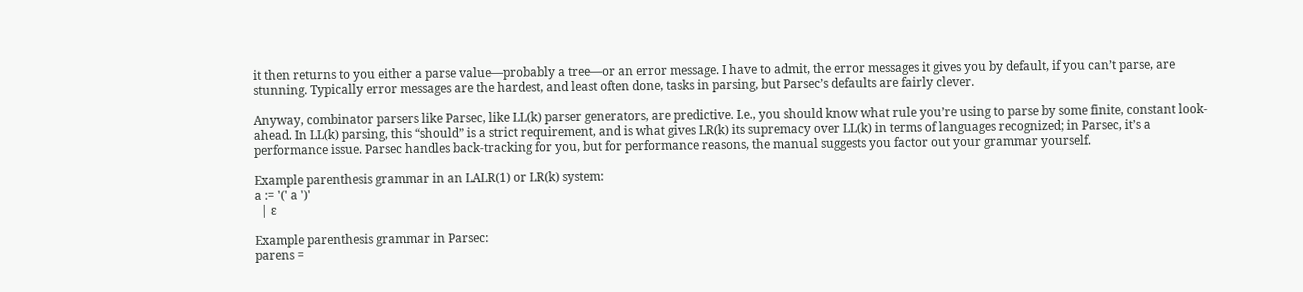it then returns to you either a parse value—probably a tree—or an error message. I have to admit, the error messages it gives you by default, if you can’t parse, are stunning. Typically error messages are the hardest, and least often done, tasks in parsing, but Parsec’s defaults are fairly clever.

Anyway, combinator parsers like Parsec, like LL(k) parser generators, are predictive. I.e., you should know what rule you’re using to parse by some finite, constant look-ahead. In LL(k) parsing, this “should” is a strict requirement, and is what gives LR(k) its supremacy over LL(k) in terms of languages recognized; in Parsec, it’s a performance issue. Parsec handles back-tracking for you, but for performance reasons, the manual suggests you factor out your grammar yourself.

Example parenthesis grammar in an LALR(1) or LR(k) system:
a := '(' a ')'
  | ε

Example parenthesis grammar in Parsec:
parens =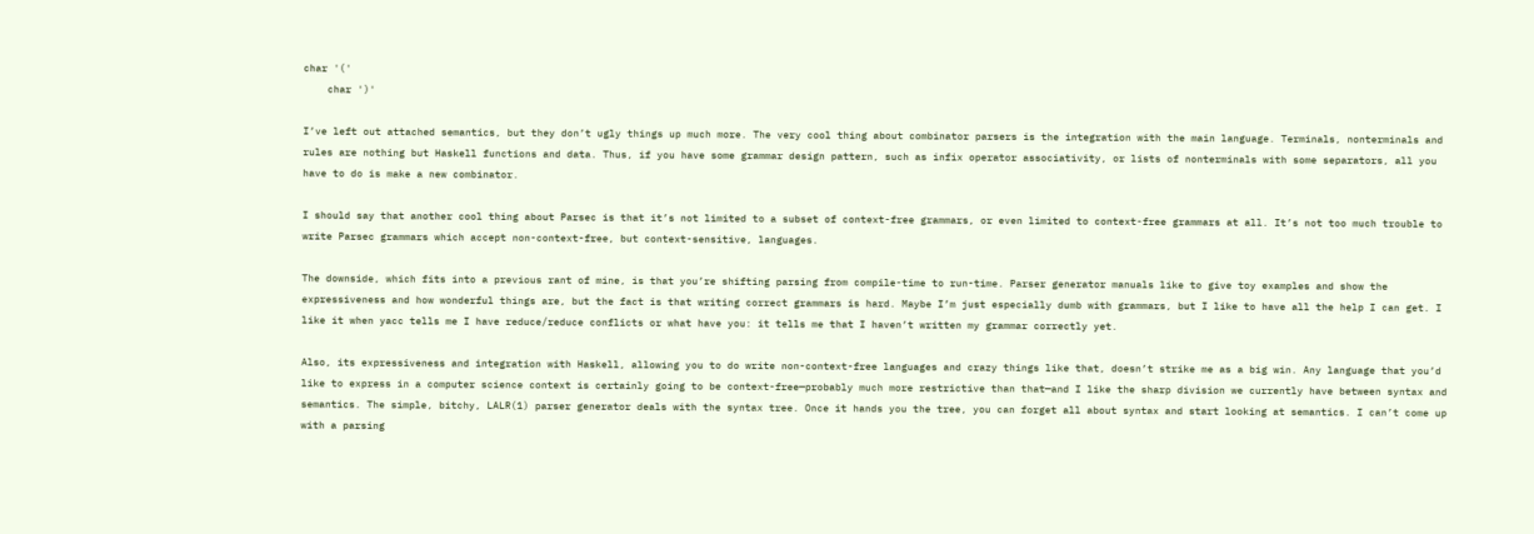char '('
    char ')'

I’ve left out attached semantics, but they don’t ugly things up much more. The very cool thing about combinator parsers is the integration with the main language. Terminals, nonterminals and rules are nothing but Haskell functions and data. Thus, if you have some grammar design pattern, such as infix operator associativity, or lists of nonterminals with some separators, all you have to do is make a new combinator.

I should say that another cool thing about Parsec is that it’s not limited to a subset of context-free grammars, or even limited to context-free grammars at all. It’s not too much trouble to write Parsec grammars which accept non-context-free, but context-sensitive, languages.

The downside, which fits into a previous rant of mine, is that you’re shifting parsing from compile-time to run-time. Parser generator manuals like to give toy examples and show the expressiveness and how wonderful things are, but the fact is that writing correct grammars is hard. Maybe I’m just especially dumb with grammars, but I like to have all the help I can get. I like it when yacc tells me I have reduce/reduce conflicts or what have you: it tells me that I haven’t written my grammar correctly yet.

Also, its expressiveness and integration with Haskell, allowing you to do write non-context-free languages and crazy things like that, doesn’t strike me as a big win. Any language that you’d like to express in a computer science context is certainly going to be context-free—probably much more restrictive than that—and I like the sharp division we currently have between syntax and semantics. The simple, bitchy, LALR(1) parser generator deals with the syntax tree. Once it hands you the tree, you can forget all about syntax and start looking at semantics. I can’t come up with a parsing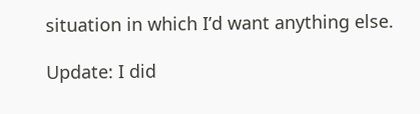situation in which I’d want anything else.

Update: I did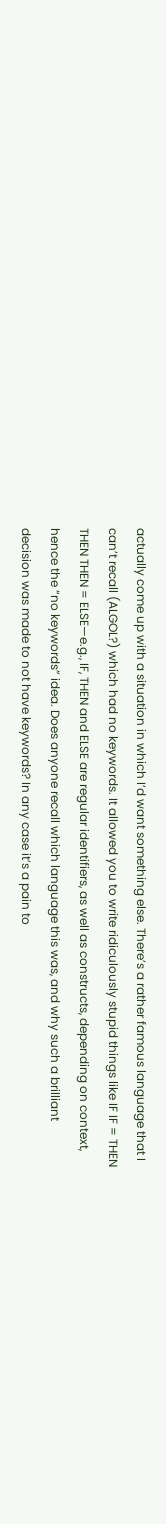actually come up with a situation in which I’d want something else. There’s a rather famous language that I can’t recall (ALGOL?) which had no keywords. It allowed you to write ridiculously stupid things like IF IF = THEN THEN THEN = ELSE—e.g., IF, THEN and ELSE are regular identifiers, as well as constructs, depending on context, hence the “no keywords” idea. Does anyone recall which language this was, and why such a brilliant decision was made to not have keywords? In any case it’s a pain to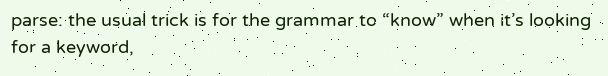parse: the usual trick is for the grammar to “know” when it’s looking for a keyword,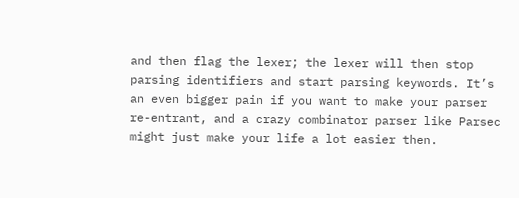and then flag the lexer; the lexer will then stop parsing identifiers and start parsing keywords. It’s an even bigger pain if you want to make your parser re-entrant, and a crazy combinator parser like Parsec might just make your life a lot easier then.